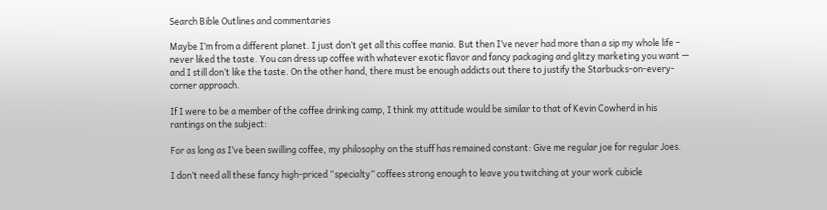Search Bible Outlines and commentaries

Maybe I’m from a different planet. I just don’t get all this coffee mania. But then I’ve never had more than a sip my whole life – never liked the taste. You can dress up coffee with whatever exotic flavor and fancy packaging and glitzy marketing you want — and I still don’t like the taste. On the other hand, there must be enough addicts out there to justify the Starbucks-on-every-corner approach.

If I were to be a member of the coffee drinking camp, I think my attitude would be similar to that of Kevin Cowherd in his rantings on the subject:

For as long as I’ve been swilling coffee, my philosophy on the stuff has remained constant: Give me regular joe for regular Joes.

I don’t need all these fancy high-priced “specialty” coffees strong enough to leave you twitching at your work cubicle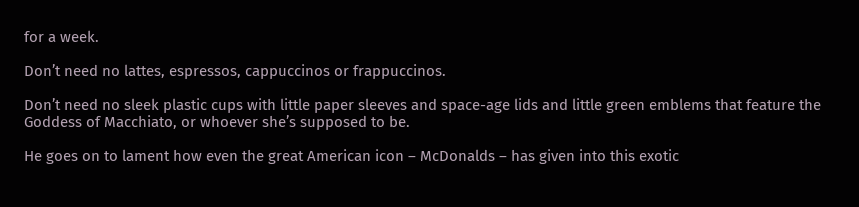for a week.

Don’t need no lattes, espressos, cappuccinos or frappuccinos.

Don’t need no sleek plastic cups with little paper sleeves and space-age lids and little green emblems that feature the Goddess of Macchiato, or whoever she’s supposed to be.

He goes on to lament how even the great American icon – McDonalds – has given into this exotic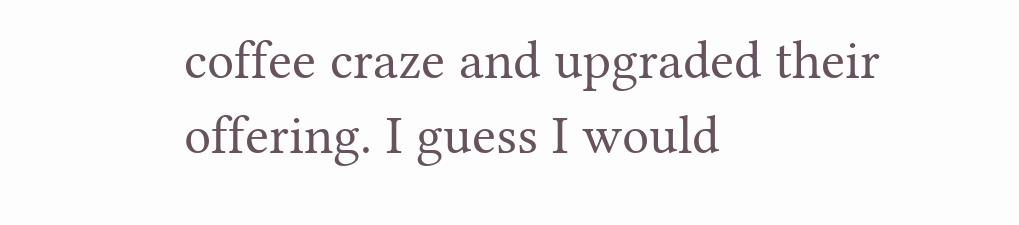coffee craze and upgraded their offering. I guess I would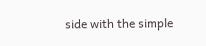side with the simple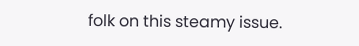folk on this steamy issue.